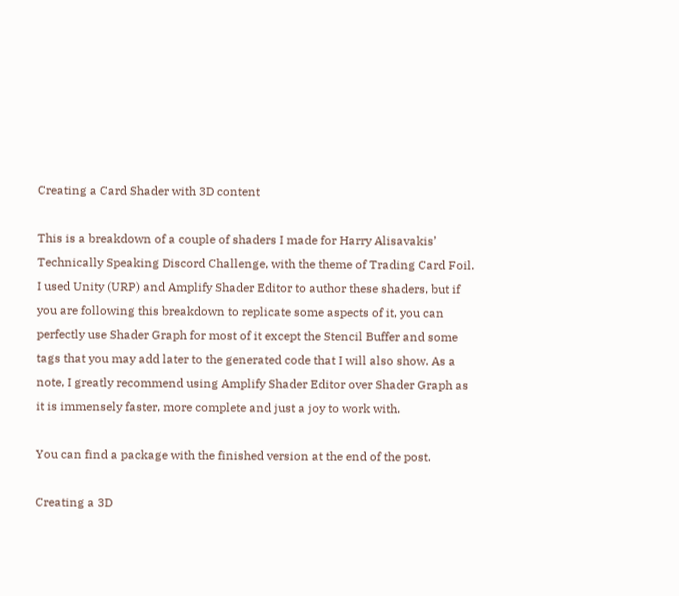Creating a Card Shader with 3D content

This is a breakdown of a couple of shaders I made for Harry Alisavakis’ Technically Speaking Discord Challenge, with the theme of Trading Card Foil. I used Unity (URP) and Amplify Shader Editor to author these shaders, but if you are following this breakdown to replicate some aspects of it, you can perfectly use Shader Graph for most of it except the Stencil Buffer and some tags that you may add later to the generated code that I will also show. As a note, I greatly recommend using Amplify Shader Editor over Shader Graph as it is immensely faster, more complete and just a joy to work with.

You can find a package with the finished version at the end of the post.

Creating a 3D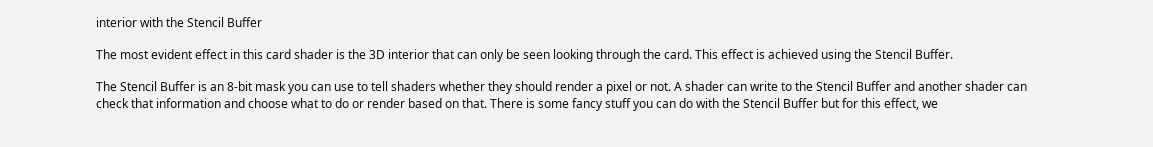interior with the Stencil Buffer

The most evident effect in this card shader is the 3D interior that can only be seen looking through the card. This effect is achieved using the Stencil Buffer.

The Stencil Buffer is an 8-bit mask you can use to tell shaders whether they should render a pixel or not. A shader can write to the Stencil Buffer and another shader can check that information and choose what to do or render based on that. There is some fancy stuff you can do with the Stencil Buffer but for this effect, we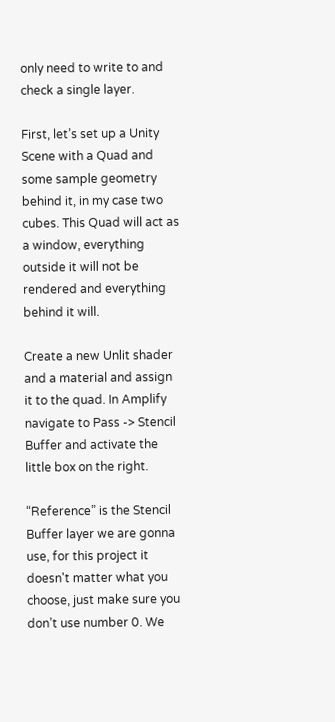only need to write to and check a single layer.

First, let’s set up a Unity Scene with a Quad and some sample geometry behind it, in my case two cubes. This Quad will act as a window, everything outside it will not be rendered and everything behind it will.

Create a new Unlit shader and a material and assign it to the quad. In Amplify navigate to Pass -> Stencil Buffer and activate the little box on the right.

“Reference” is the Stencil Buffer layer we are gonna use, for this project it doesn't matter what you choose, just make sure you don’t use number 0. We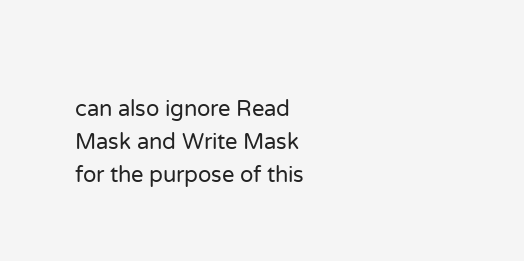can also ignore Read Mask and Write Mask for the purpose of this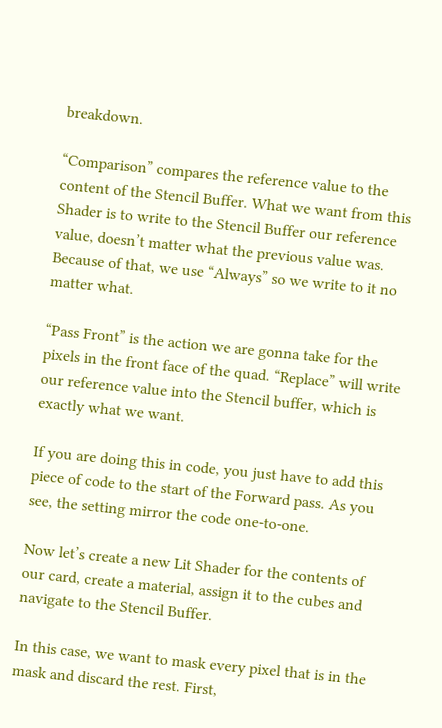breakdown.

“Comparison” compares the reference value to the content of the Stencil Buffer. What we want from this Shader is to write to the Stencil Buffer our reference value, doesn’t matter what the previous value was. Because of that, we use “Always” so we write to it no matter what.

“Pass Front” is the action we are gonna take for the pixels in the front face of the quad. “Replace” will write our reference value into the Stencil buffer, which is exactly what we want.

If you are doing this in code, you just have to add this piece of code to the start of the Forward pass. As you see, the setting mirror the code one-to-one.

Now let’s create a new Lit Shader for the contents of our card, create a material, assign it to the cubes and navigate to the Stencil Buffer.

In this case, we want to mask every pixel that is in the mask and discard the rest. First,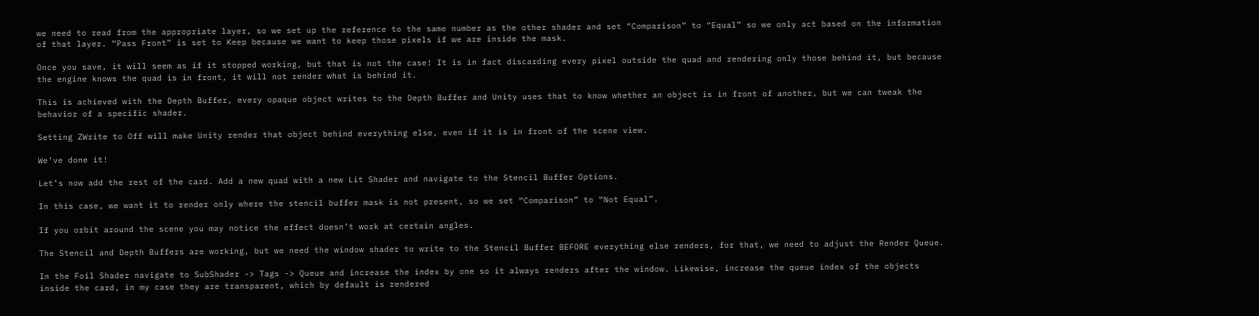we need to read from the appropriate layer, so we set up the reference to the same number as the other shader and set “Comparison” to “Equal” so we only act based on the information of that layer. “Pass Front” is set to Keep because we want to keep those pixels if we are inside the mask.

Once you save, it will seem as if it stopped working, but that is not the case! It is in fact discarding every pixel outside the quad and rendering only those behind it, but because the engine knows the quad is in front, it will not render what is behind it.

This is achieved with the Depth Buffer, every opaque object writes to the Depth Buffer and Unity uses that to know whether an object is in front of another, but we can tweak the behavior of a specific shader.

Setting ZWrite to Off will make Unity render that object behind everything else, even if it is in front of the scene view.

We’ve done it!

Let’s now add the rest of the card. Add a new quad with a new Lit Shader and navigate to the Stencil Buffer Options.

In this case, we want it to render only where the stencil buffer mask is not present, so we set “Comparison” to “Not Equal”.

If you orbit around the scene you may notice the effect doesn’t work at certain angles.

The Stencil and Depth Buffers are working, but we need the window shader to write to the Stencil Buffer BEFORE everything else renders, for that, we need to adjust the Render Queue.

In the Foil Shader navigate to SubShader -> Tags -> Queue and increase the index by one so it always renders after the window. Likewise, increase the queue index of the objects inside the card, in my case they are transparent, which by default is rendered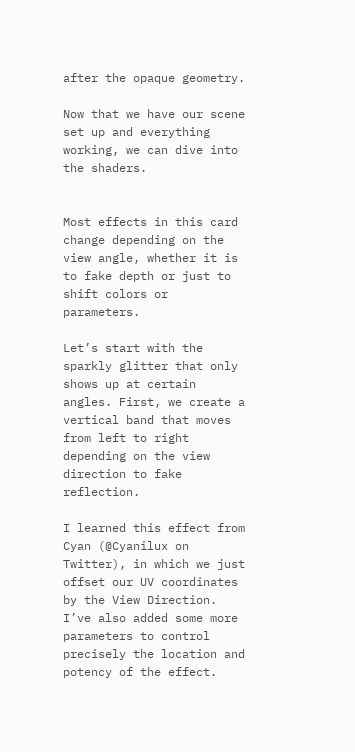after the opaque geometry.

Now that we have our scene set up and everything working, we can dive into the shaders.


Most effects in this card change depending on the view angle, whether it is to fake depth or just to shift colors or parameters.

Let’s start with the sparkly glitter that only shows up at certain angles. First, we create a vertical band that moves from left to right depending on the view direction to fake reflection.

I learned this effect from Cyan (@Cyanilux on Twitter), in which we just offset our UV coordinates by the View Direction. I’ve also added some more parameters to control precisely the location and potency of the effect.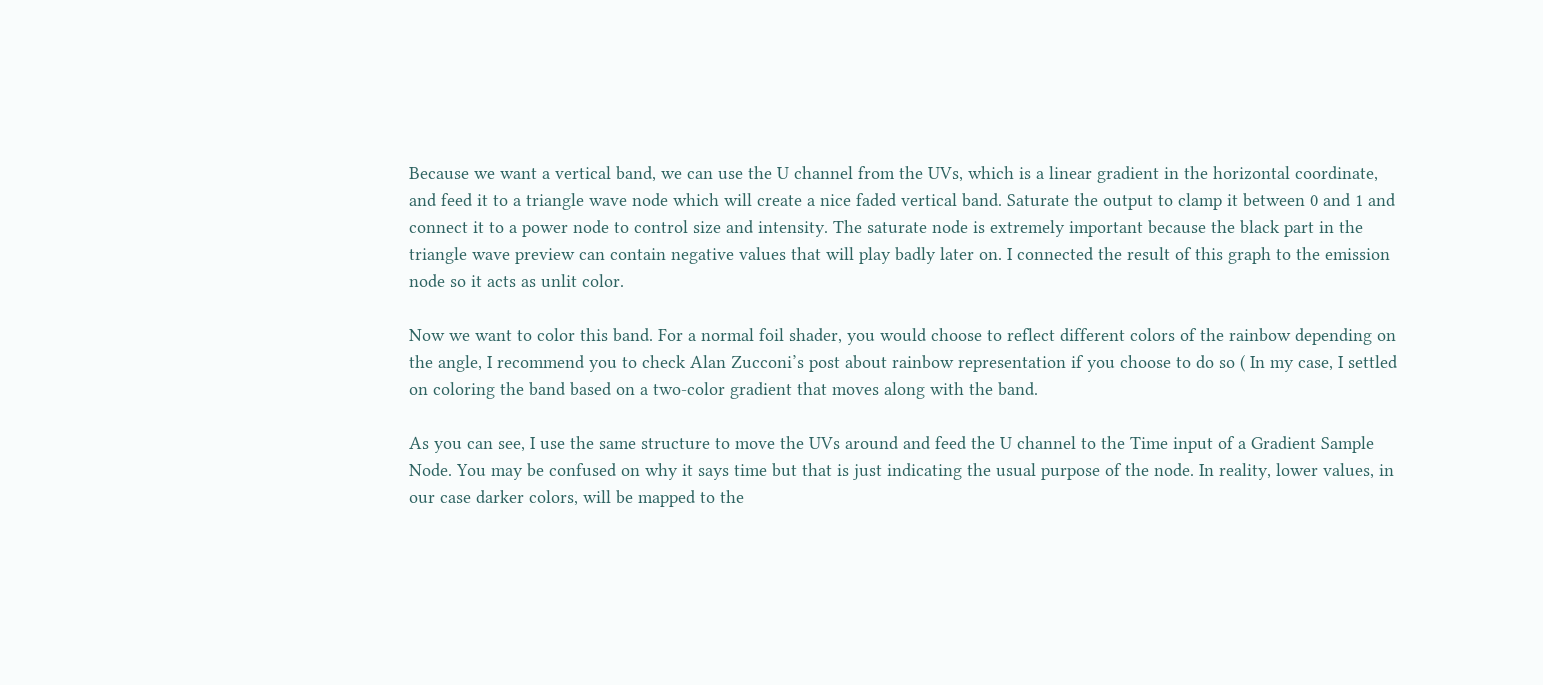Because we want a vertical band, we can use the U channel from the UVs, which is a linear gradient in the horizontal coordinate, and feed it to a triangle wave node which will create a nice faded vertical band. Saturate the output to clamp it between 0 and 1 and connect it to a power node to control size and intensity. The saturate node is extremely important because the black part in the triangle wave preview can contain negative values that will play badly later on. I connected the result of this graph to the emission node so it acts as unlit color.

Now we want to color this band. For a normal foil shader, you would choose to reflect different colors of the rainbow depending on the angle, I recommend you to check Alan Zucconi’s post about rainbow representation if you choose to do so ( In my case, I settled on coloring the band based on a two-color gradient that moves along with the band.

As you can see, I use the same structure to move the UVs around and feed the U channel to the Time input of a Gradient Sample Node. You may be confused on why it says time but that is just indicating the usual purpose of the node. In reality, lower values, in our case darker colors, will be mapped to the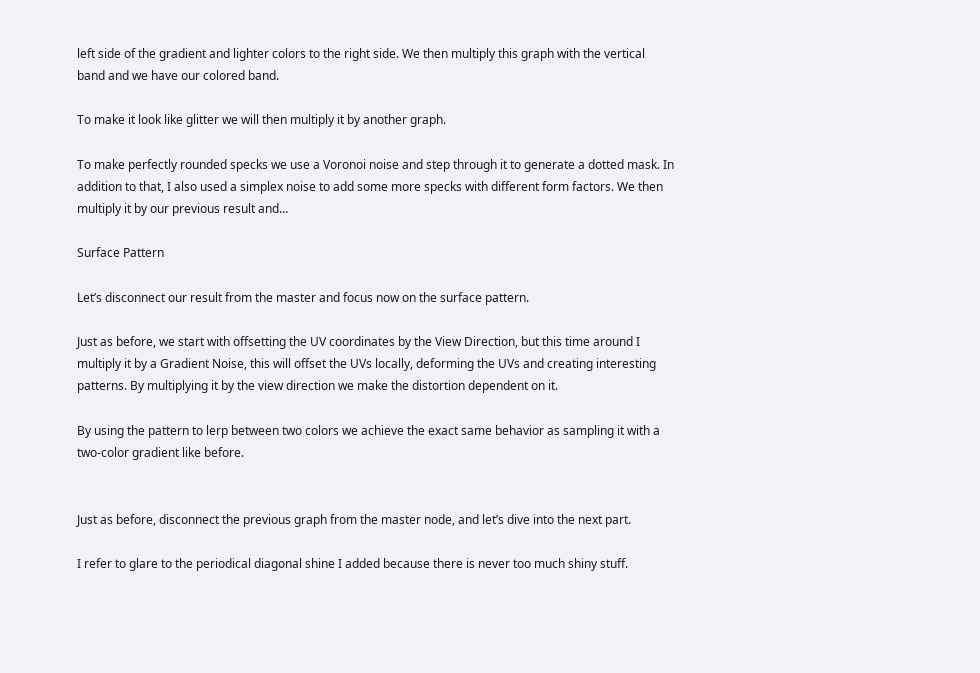left side of the gradient and lighter colors to the right side. We then multiply this graph with the vertical band and we have our colored band.

To make it look like glitter we will then multiply it by another graph.

To make perfectly rounded specks we use a Voronoi noise and step through it to generate a dotted mask. In addition to that, I also used a simplex noise to add some more specks with different form factors. We then multiply it by our previous result and…

Surface Pattern

Let’s disconnect our result from the master and focus now on the surface pattern.

Just as before, we start with offsetting the UV coordinates by the View Direction, but this time around I multiply it by a Gradient Noise, this will offset the UVs locally, deforming the UVs and creating interesting patterns. By multiplying it by the view direction we make the distortion dependent on it.

By using the pattern to lerp between two colors we achieve the exact same behavior as sampling it with a two-color gradient like before.


Just as before, disconnect the previous graph from the master node, and let’s dive into the next part.

I refer to glare to the periodical diagonal shine I added because there is never too much shiny stuff.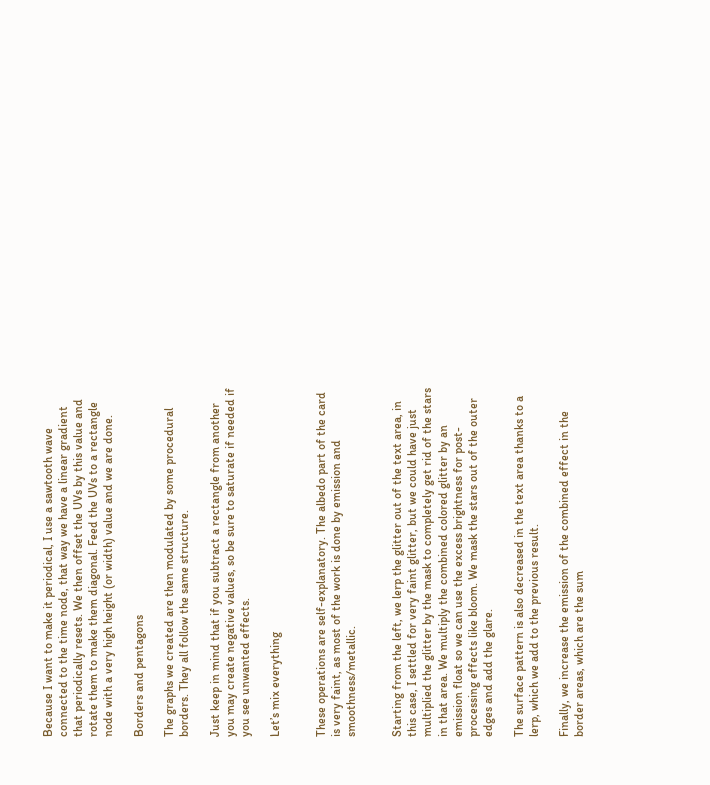Because I want to make it periodical, I use a sawtooth wave connected to the time node, that way we have a linear gradient that periodically resets. We then offset the UVs by this value and rotate them to make them diagonal. Feed the UVs to a rectangle node with a very high height (or width) value and we are done.

Borders and pentagons

The graphs we created are then modulated by some procedural borders. They all follow the same structure.

Just keep in mind that if you subtract a rectangle from another you may create negative values, so be sure to saturate if needed if you see unwanted effects.

Let’s mix everything


These operations are self-explanatory. The albedo part of the card is very faint, as most of the work is done by emission and smoothness/metallic.


Starting from the left, we lerp the glitter out of the text area, in this case, I settled for very faint glitter, but we could have just multiplied the glitter by the mask to completely get rid of the stars in that area. We multiply the combined colored glitter by an emission float so we can use the excess brightness for post-processing effects like bloom. We mask the stars out of the outer edges and add the glare.

The surface pattern is also decreased in the text area thanks to a lerp, which we add to the previous result.

Finally, we increase the emission of the combined effect in the border areas, which are the sum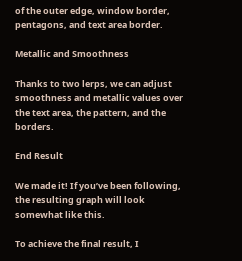of the outer edge, window border, pentagons, and text area border.

Metallic and Smoothness

Thanks to two lerps, we can adjust smoothness and metallic values over the text area, the pattern, and the borders.

End Result

We made it! If you’ve been following, the resulting graph will look somewhat like this.

To achieve the final result, I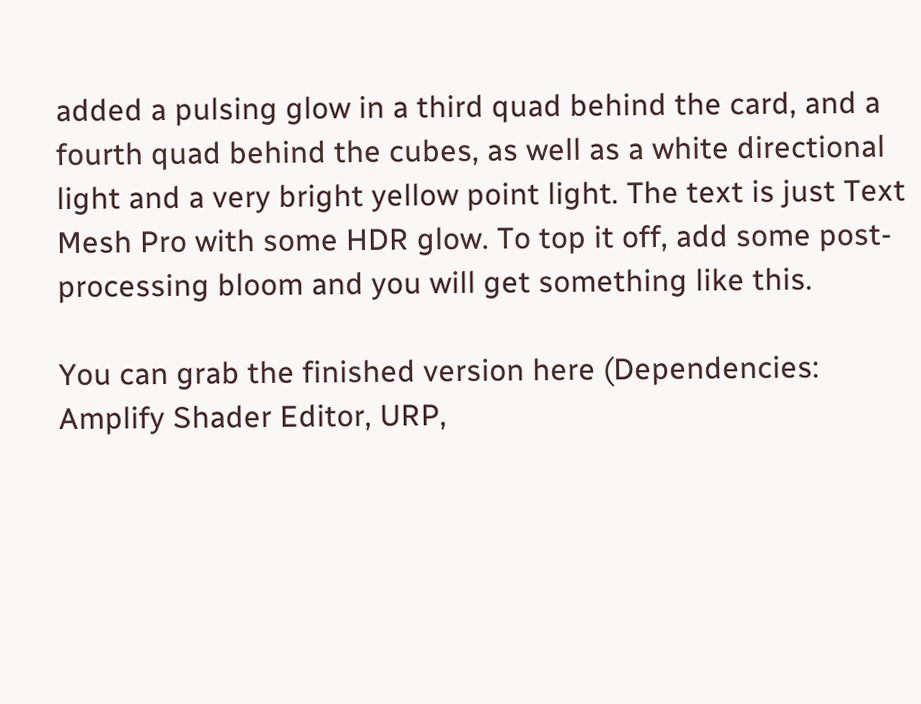added a pulsing glow in a third quad behind the card, and a fourth quad behind the cubes, as well as a white directional light and a very bright yellow point light. The text is just Text Mesh Pro with some HDR glow. To top it off, add some post-processing bloom and you will get something like this.

You can grab the finished version here (Dependencies: Amplify Shader Editor, URP,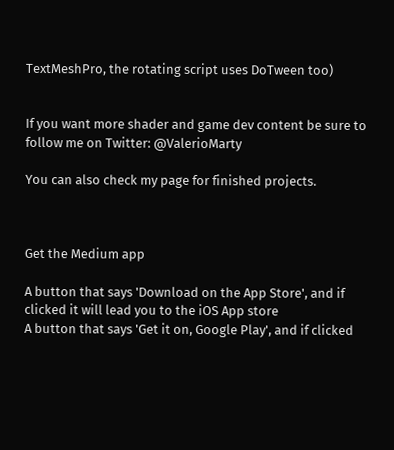TextMeshPro, the rotating script uses DoTween too)


If you want more shader and game dev content be sure to follow me on Twitter: @ValerioMarty

You can also check my page for finished projects.



Get the Medium app

A button that says 'Download on the App Store', and if clicked it will lead you to the iOS App store
A button that says 'Get it on, Google Play', and if clicked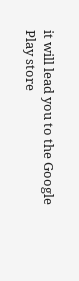it will lead you to the Google Play store